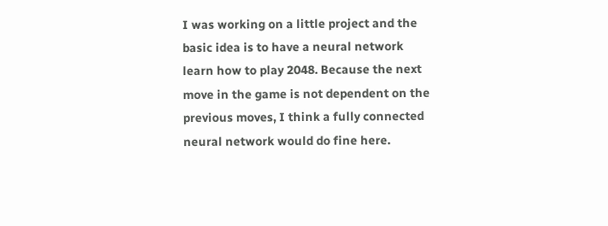I was working on a little project and the basic idea is to have a neural network learn how to play 2048. Because the next move in the game is not dependent on the previous moves, I think a fully connected neural network would do fine here.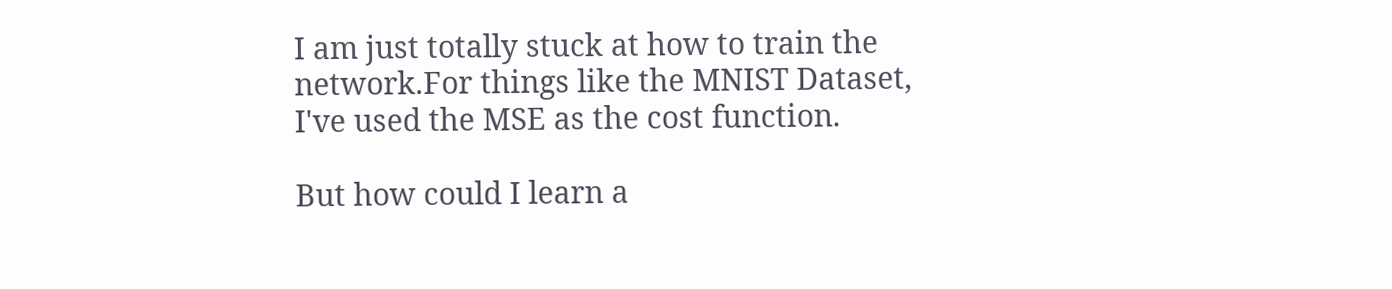I am just totally stuck at how to train the network.For things like the MNIST Dataset, I've used the MSE as the cost function.

But how could I learn a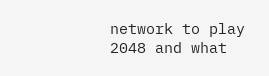network to play 2048 and what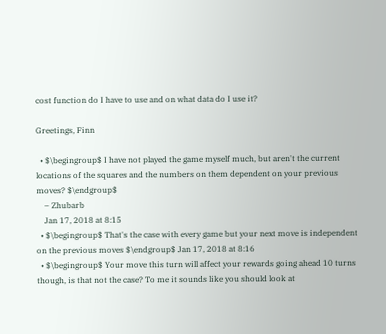cost function do I have to use and on what data do I use it?

Greetings, Finn

  • $\begingroup$ I have not played the game myself much, but aren't the current locations of the squares and the numbers on them dependent on your previous moves? $\endgroup$
    – Zhubarb
    Jan 17, 2018 at 8:15
  • $\begingroup$ That's the case with every game but your next move is independent on the previous moves $\endgroup$ Jan 17, 2018 at 8:16
  • $\begingroup$ Your move this turn will affect your rewards going ahead 10 turns though, is that not the case? To me it sounds like you should look at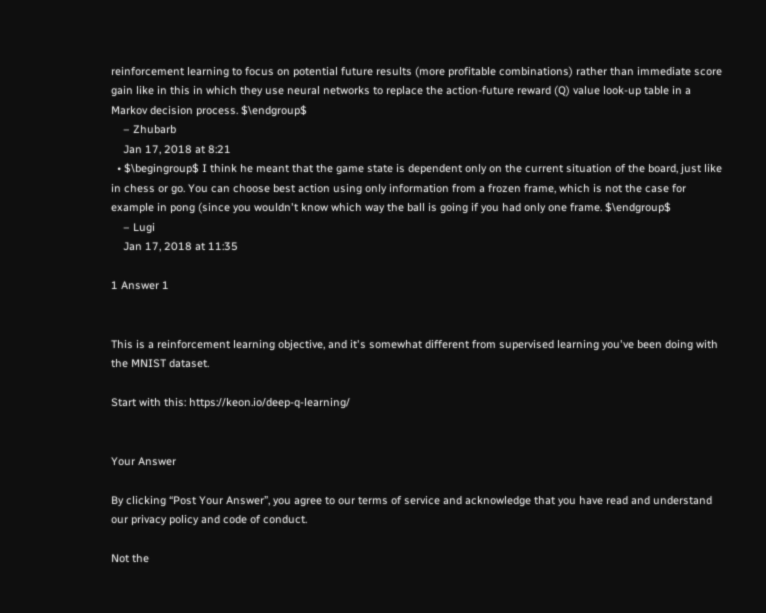reinforcement learning to focus on potential future results (more profitable combinations) rather than immediate score gain like in this in which they use neural networks to replace the action-future reward (Q) value look-up table in a Markov decision process. $\endgroup$
    – Zhubarb
    Jan 17, 2018 at 8:21
  • $\begingroup$ I think he meant that the game state is dependent only on the current situation of the board, just like in chess or go. You can choose best action using only information from a frozen frame, which is not the case for example in pong (since you wouldn't know which way the ball is going if you had only one frame. $\endgroup$
    – Lugi
    Jan 17, 2018 at 11:35

1 Answer 1


This is a reinforcement learning objective, and it's somewhat different from supervised learning you've been doing with the MNIST dataset.

Start with this: https://keon.io/deep-q-learning/


Your Answer

By clicking “Post Your Answer”, you agree to our terms of service and acknowledge that you have read and understand our privacy policy and code of conduct.

Not the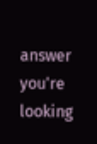answer you're looking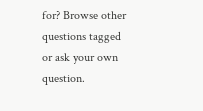for? Browse other questions tagged or ask your own question.